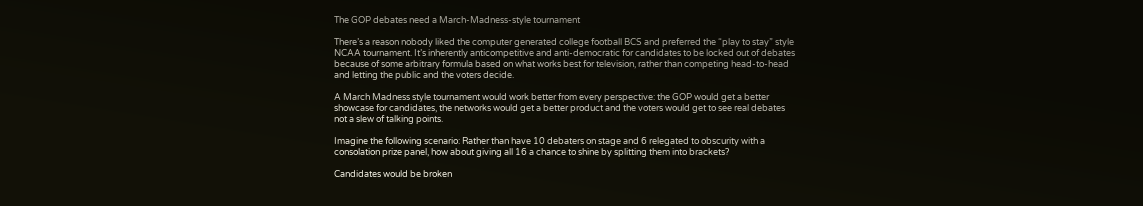The GOP debates need a March-Madness-style tournament

There’s a reason nobody liked the computer generated college football BCS and preferred the “play to stay” style NCAA tournament. It’s inherently anticompetitive and anti-democratic for candidates to be locked out of debates because of some arbitrary formula based on what works best for television, rather than competing head-to-head and letting the public and the voters decide.

A March Madness style tournament would work better from every perspective: the GOP would get a better showcase for candidates, the networks would get a better product and the voters would get to see real debates not a slew of talking points.

Imagine the following scenario: Rather than have 10 debaters on stage and 6 relegated to obscurity with a consolation prize panel, how about giving all 16 a chance to shine by splitting them into brackets?

Candidates would be broken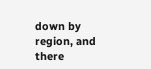down by region, and there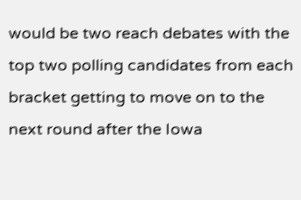would be two reach debates with the top two polling candidates from each bracket getting to move on to the next round after the Iowa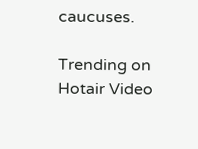caucuses.

Trending on Hotair Video